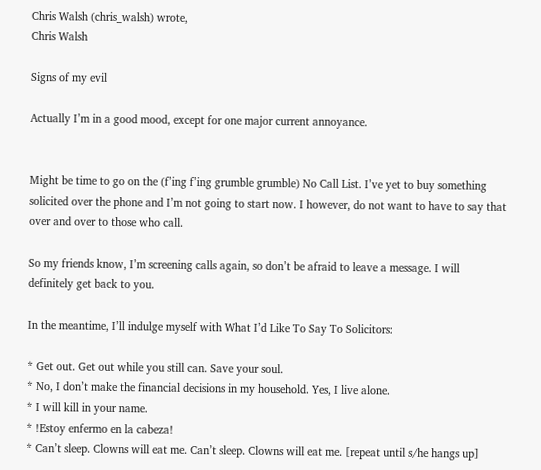Chris Walsh (chris_walsh) wrote,
Chris Walsh

Signs of my evil

Actually I’m in a good mood, except for one major current annoyance.


Might be time to go on the (f’ing f’ing grumble grumble) No Call List. I’ve yet to buy something solicited over the phone and I’m not going to start now. I however, do not want to have to say that over and over to those who call.

So my friends know, I’m screening calls again, so don’t be afraid to leave a message. I will definitely get back to you.

In the meantime, I’ll indulge myself with What I’d Like To Say To Solicitors:

* Get out. Get out while you still can. Save your soul.
* No, I don’t make the financial decisions in my household. Yes, I live alone.
* I will kill in your name.
* !Estoy enfermo en la cabeza!
* Can’t sleep. Clowns will eat me. Can’t sleep. Clowns will eat me. [repeat until s/he hangs up]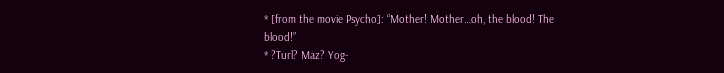* [from the movie Psycho]: “Mother! Mother…oh, the blood! The blood!”
* ?Turl? Maz? Yog-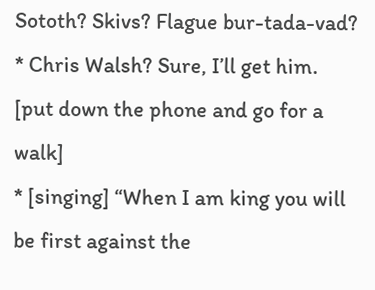Sototh? Skivs? Flague bur-tada-vad?
* Chris Walsh? Sure, I’ll get him. [put down the phone and go for a walk]
* [singing] “When I am king you will be first against the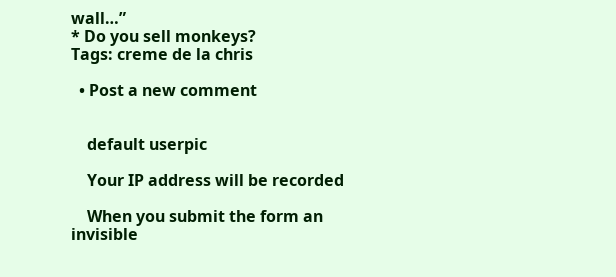wall…”
* Do you sell monkeys?
Tags: creme de la chris

  • Post a new comment


    default userpic

    Your IP address will be recorded

    When you submit the form an invisible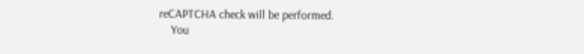reCAPTCHA check will be performed.
    You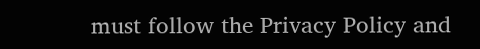must follow the Privacy Policy and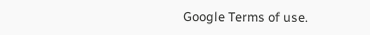Google Terms of use.